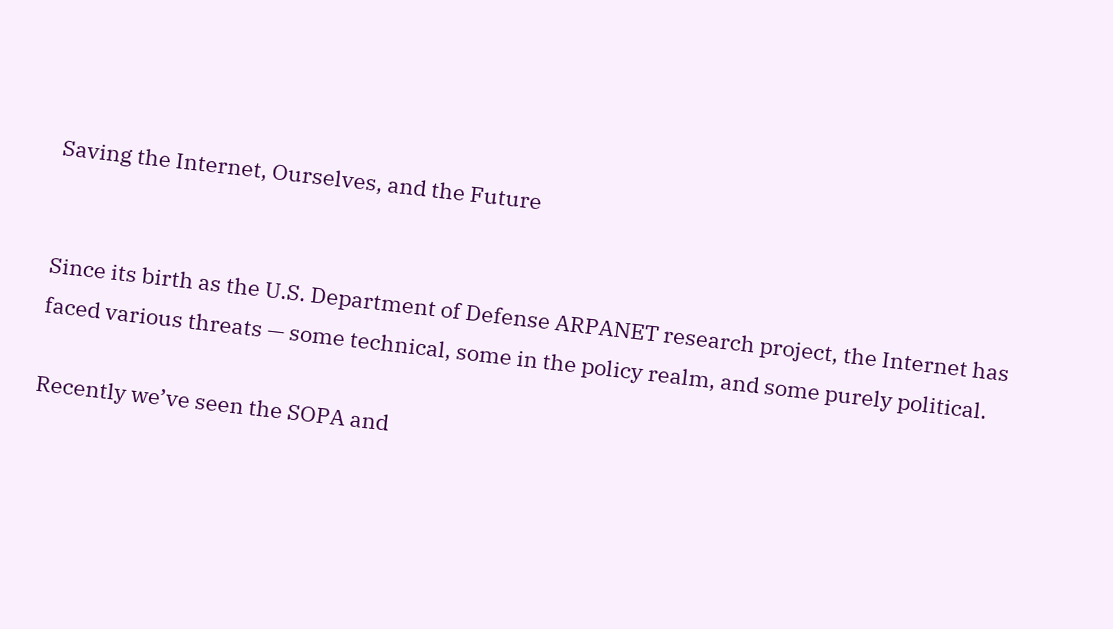Saving the Internet, Ourselves, and the Future


Since its birth as the U.S. Department of Defense ARPANET research project, the Internet has faced various threats — some technical, some in the policy realm, and some purely political.

Recently we’ve seen the SOPA and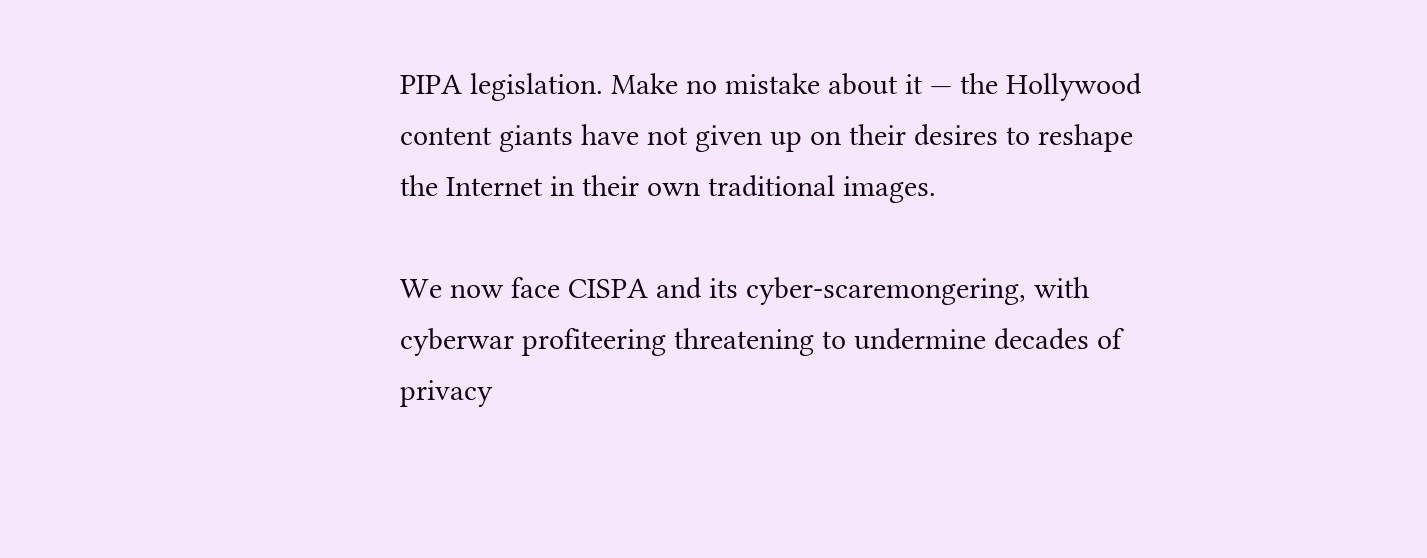PIPA legislation. Make no mistake about it — the Hollywood content giants have not given up on their desires to reshape the Internet in their own traditional images.

We now face CISPA and its cyber-scaremongering, with cyberwar profiteering threatening to undermine decades of privacy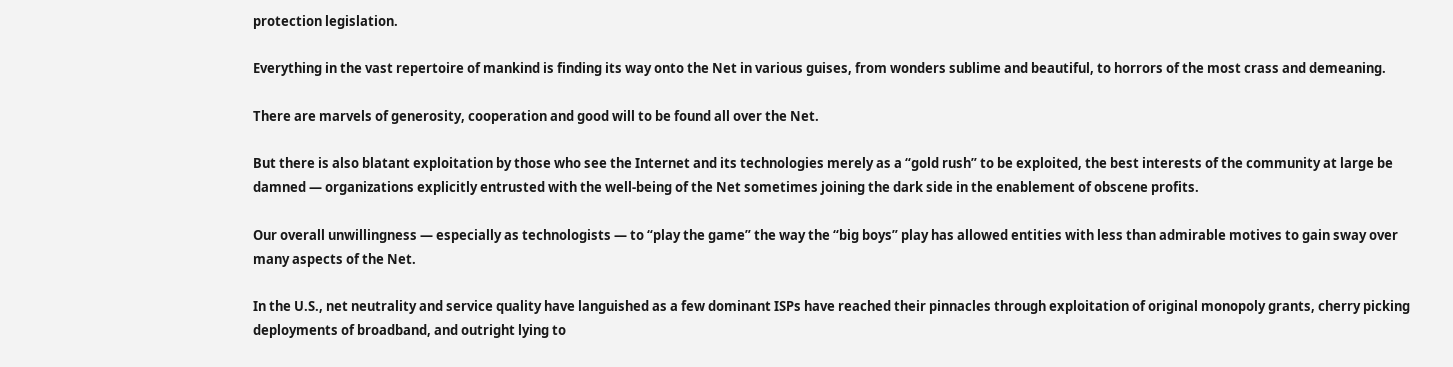protection legislation.

Everything in the vast repertoire of mankind is finding its way onto the Net in various guises, from wonders sublime and beautiful, to horrors of the most crass and demeaning.

There are marvels of generosity, cooperation and good will to be found all over the Net.

But there is also blatant exploitation by those who see the Internet and its technologies merely as a “gold rush” to be exploited, the best interests of the community at large be damned — organizations explicitly entrusted with the well-being of the Net sometimes joining the dark side in the enablement of obscene profits.

Our overall unwillingness — especially as technologists — to “play the game” the way the “big boys” play has allowed entities with less than admirable motives to gain sway over many aspects of the Net.

In the U.S., net neutrality and service quality have languished as a few dominant ISPs have reached their pinnacles through exploitation of original monopoly grants, cherry picking deployments of broadband, and outright lying to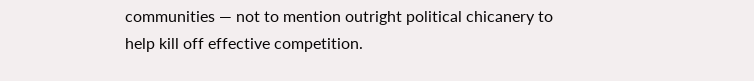communities — not to mention outright political chicanery to help kill off effective competition.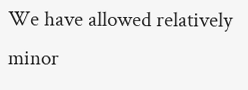We have allowed relatively minor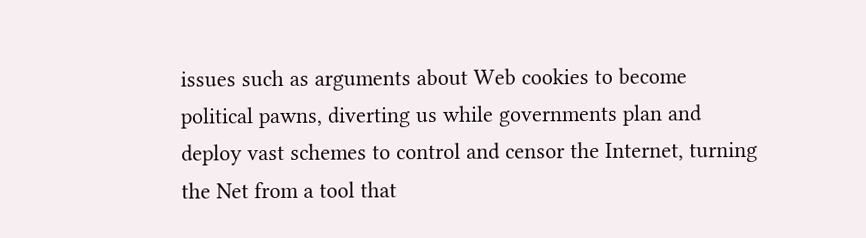issues such as arguments about Web cookies to become political pawns, diverting us while governments plan and deploy vast schemes to control and censor the Internet, turning the Net from a tool that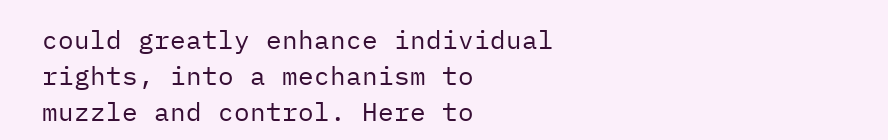could greatly enhance individual rights, into a mechanism to muzzle and control. Here to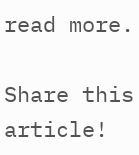read more.

Share this article!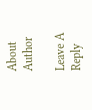About Author

Leave A Reply